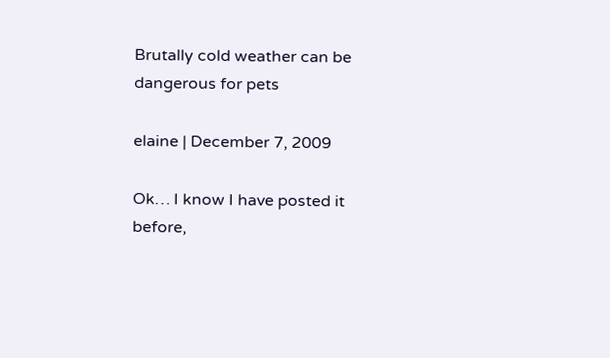Brutally cold weather can be dangerous for pets

elaine | December 7, 2009

Ok… I know I have posted it before,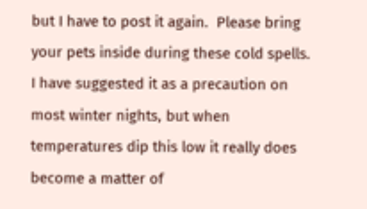but I have to post it again.  Please bring your pets inside during these cold spells.  I have suggested it as a precaution on most winter nights, but when temperatures dip this low it really does become a matter of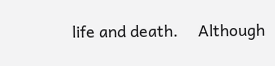life and death.     Although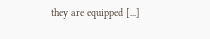they are equipped [...]